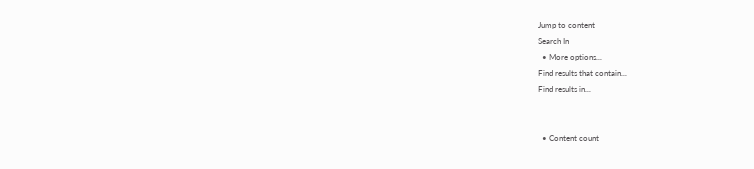Jump to content
Search In
  • More options...
Find results that contain...
Find results in...


  • Content count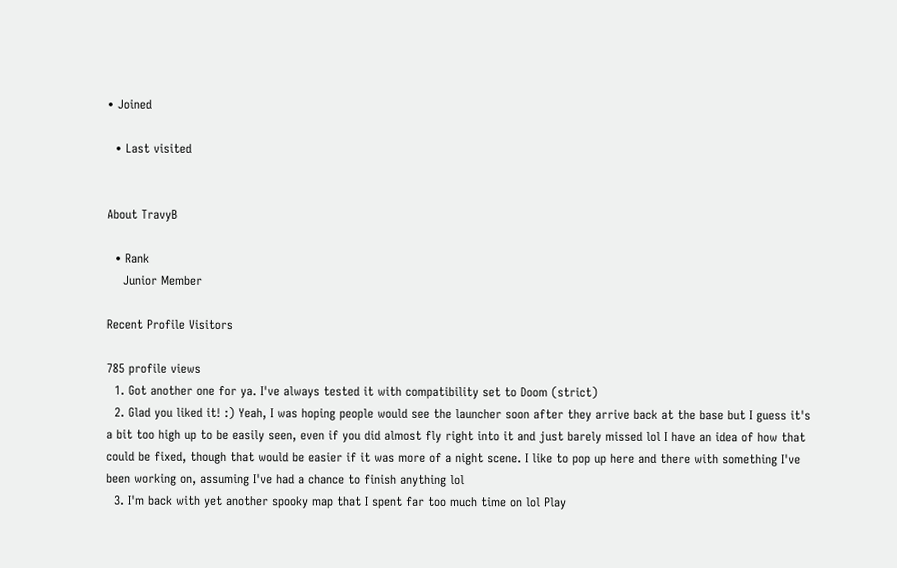• Joined

  • Last visited


About TravyB

  • Rank
    Junior Member

Recent Profile Visitors

785 profile views
  1. Got another one for ya. I've always tested it with compatibility set to Doom (strict)
  2. Glad you liked it! :) Yeah, I was hoping people would see the launcher soon after they arrive back at the base but I guess it's a bit too high up to be easily seen, even if you did almost fly right into it and just barely missed lol I have an idea of how that could be fixed, though that would be easier if it was more of a night scene. I like to pop up here and there with something I've been working on, assuming I've had a chance to finish anything lol
  3. I'm back with yet another spooky map that I spent far too much time on lol Play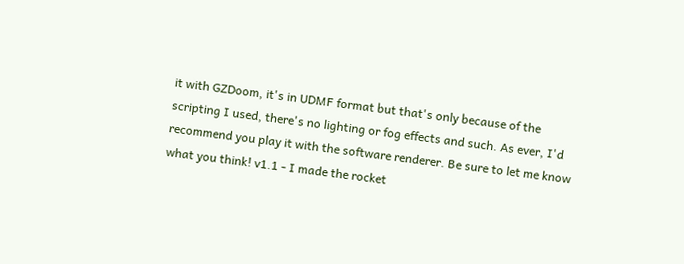it with GZDoom, it's in UDMF format but that's only because of the scripting I used, there's no lighting or fog effects and such. As ever, I'd recommend you play it with the software renderer. Be sure to let me know what you think! v1.1 - I made the rocket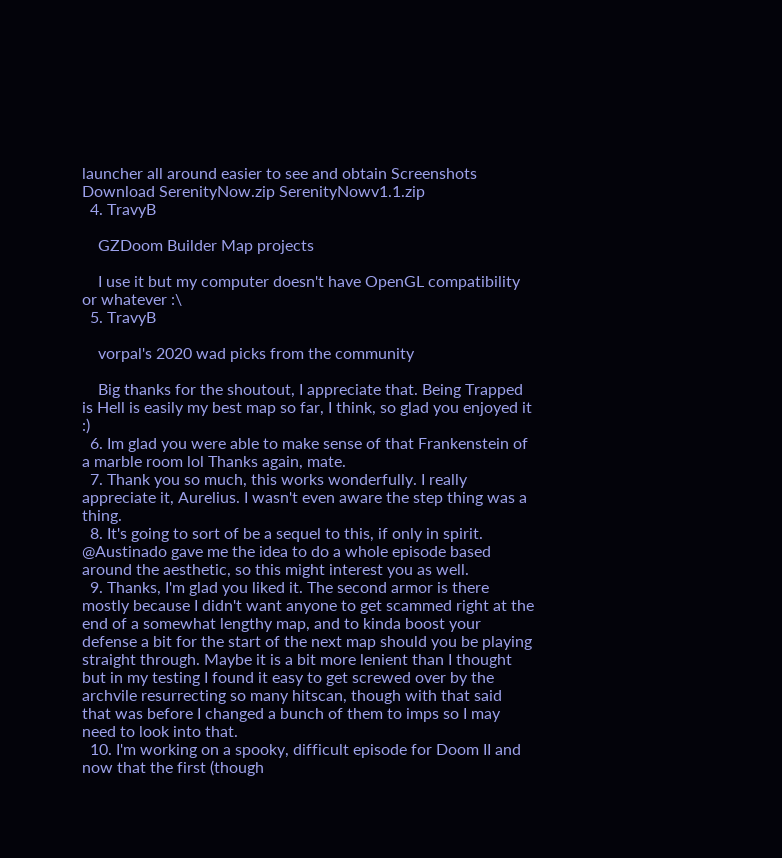launcher all around easier to see and obtain Screenshots Download SerenityNow.zip SerenityNowv1.1.zip
  4. TravyB

    GZDoom Builder Map projects

    I use it but my computer doesn't have OpenGL compatibility or whatever :\
  5. TravyB

    vorpal's 2020 wad picks from the community

    Big thanks for the shoutout, I appreciate that. Being Trapped is Hell is easily my best map so far, I think, so glad you enjoyed it :)
  6. Im glad you were able to make sense of that Frankenstein of a marble room lol Thanks again, mate.
  7. Thank you so much, this works wonderfully. I really appreciate it, Aurelius. I wasn't even aware the step thing was a thing.
  8. It's going to sort of be a sequel to this, if only in spirit. @Austinado gave me the idea to do a whole episode based around the aesthetic, so this might interest you as well.
  9. Thanks, I'm glad you liked it. The second armor is there mostly because I didn't want anyone to get scammed right at the end of a somewhat lengthy map, and to kinda boost your defense a bit for the start of the next map should you be playing straight through. Maybe it is a bit more lenient than I thought but in my testing I found it easy to get screwed over by the archvile resurrecting so many hitscan, though with that said that was before I changed a bunch of them to imps so I may need to look into that.
  10. I'm working on a spooky, difficult episode for Doom II and now that the first (though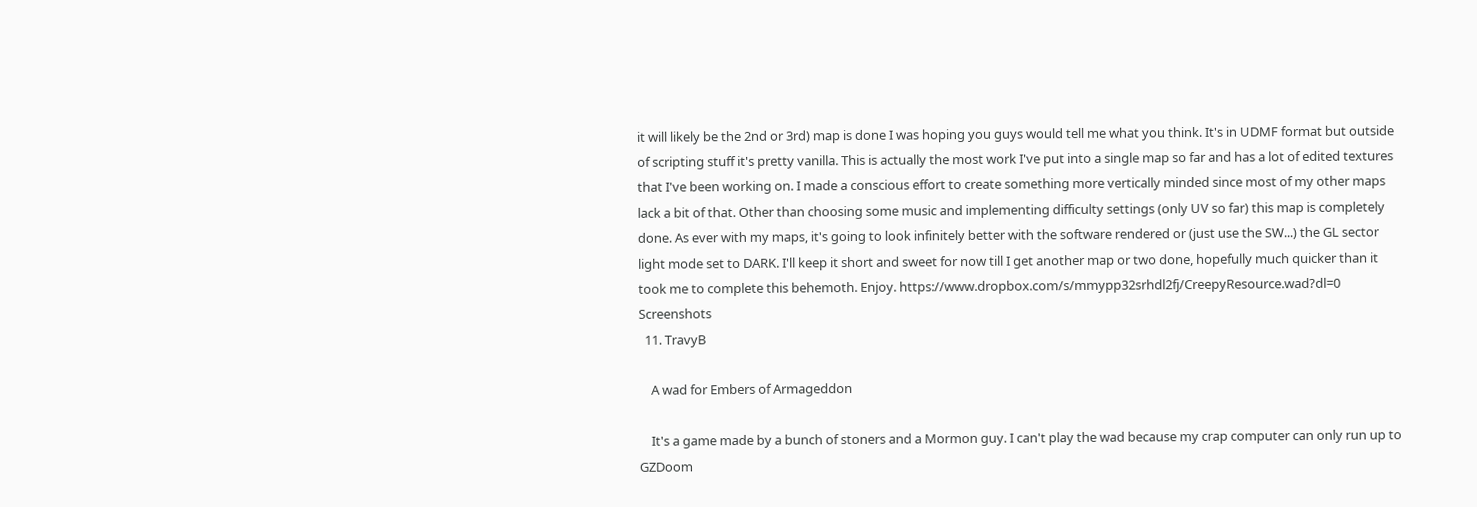it will likely be the 2nd or 3rd) map is done I was hoping you guys would tell me what you think. It's in UDMF format but outside of scripting stuff it's pretty vanilla. This is actually the most work I've put into a single map so far and has a lot of edited textures that I've been working on. I made a conscious effort to create something more vertically minded since most of my other maps lack a bit of that. Other than choosing some music and implementing difficulty settings (only UV so far) this map is completely done. As ever with my maps, it's going to look infinitely better with the software rendered or (just use the SW...) the GL sector light mode set to DARK. I'll keep it short and sweet for now till I get another map or two done, hopefully much quicker than it took me to complete this behemoth. Enjoy. https://www.dropbox.com/s/mmypp32srhdl2fj/CreepyResource.wad?dl=0 Screenshots
  11. TravyB

    A wad for Embers of Armageddon

    It's a game made by a bunch of stoners and a Mormon guy. I can't play the wad because my crap computer can only run up to GZDoom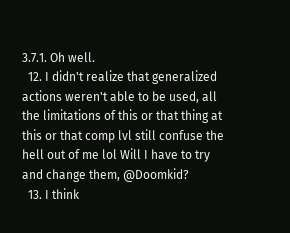3.7.1. Oh well.
  12. I didn't realize that generalized actions weren't able to be used, all the limitations of this or that thing at this or that comp lvl still confuse the hell out of me lol Will I have to try and change them, @Doomkid?
  13. I think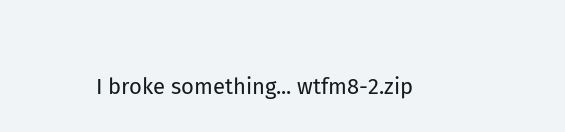I broke something... wtfm8-2.zip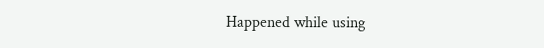Happened while using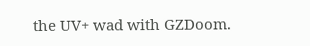the UV+ wad with GZDoom.